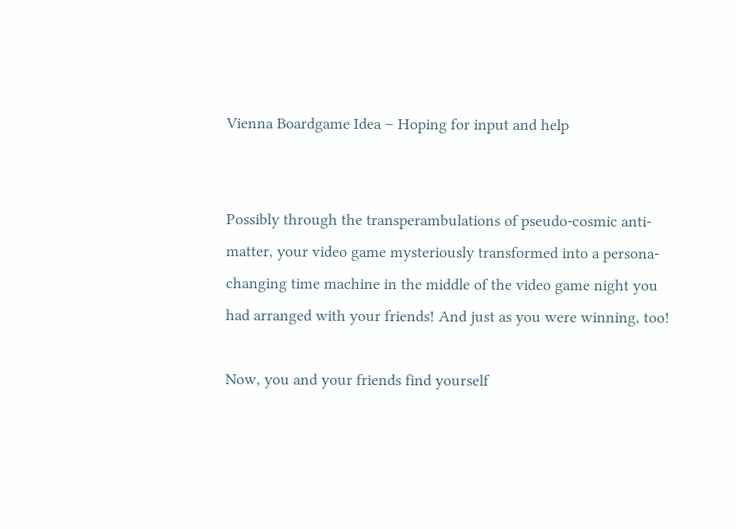Vienna Boardgame Idea – Hoping for input and help


Possibly through the transperambulations of pseudo-cosmic anti-matter, your video game mysteriously transformed into a persona-changing time machine in the middle of the video game night you had arranged with your friends! And just as you were winning, too!

Now, you and your friends find yourself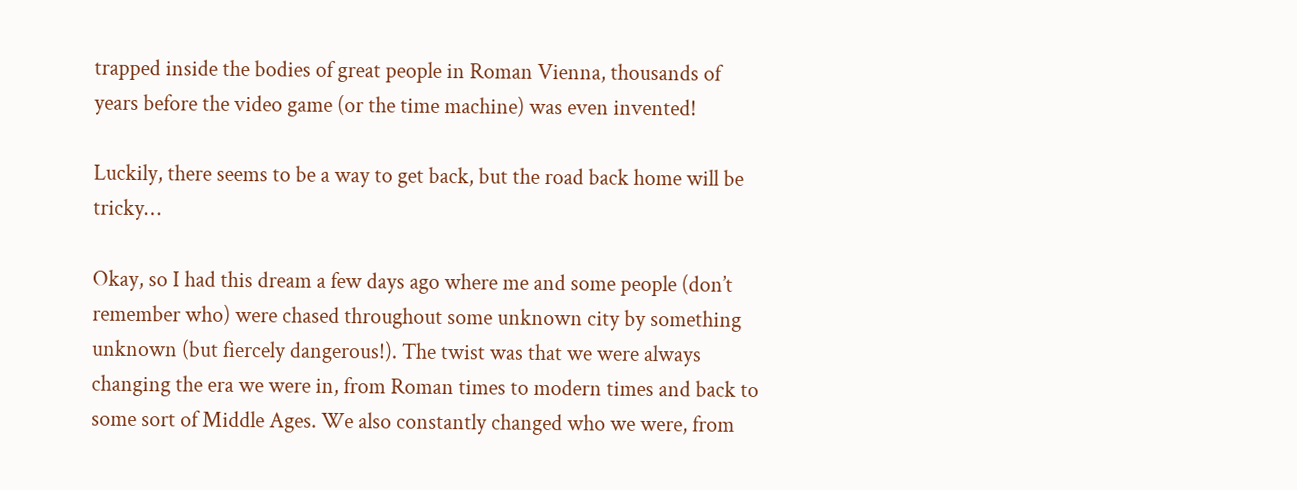trapped inside the bodies of great people in Roman Vienna, thousands of years before the video game (or the time machine) was even invented!

Luckily, there seems to be a way to get back, but the road back home will be tricky…

Okay, so I had this dream a few days ago where me and some people (don’t remember who) were chased throughout some unknown city by something unknown (but fiercely dangerous!). The twist was that we were always changing the era we were in, from Roman times to modern times and back to some sort of Middle Ages. We also constantly changed who we were, from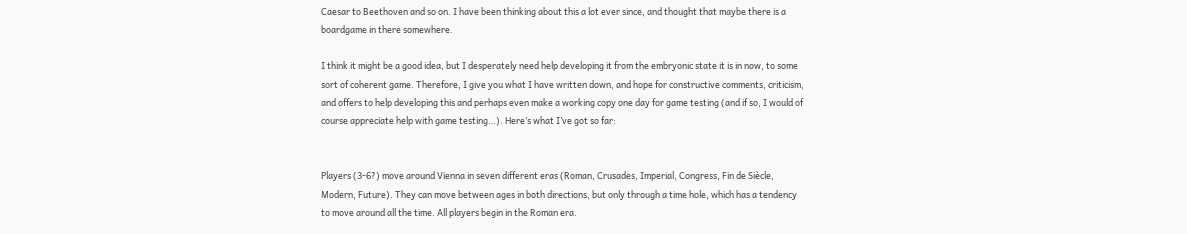Caesar to Beethoven and so on. I have been thinking about this a lot ever since, and thought that maybe there is a boardgame in there somewhere.

I think it might be a good idea, but I desperately need help developing it from the embryonic state it is in now, to some sort of coherent game. Therefore, I give you what I have written down, and hope for constructive comments, criticism, and offers to help developing this and perhaps even make a working copy one day for game testing (and if so, I would of course appreciate help with game testing…). Here’s what I’ve got so far:


Players (3-6?) move around Vienna in seven different eras (Roman, Crusades, Imperial, Congress, Fin de Siècle, Modern, Future). They can move between ages in both directions, but only through a time hole, which has a tendency to move around all the time. All players begin in the Roman era.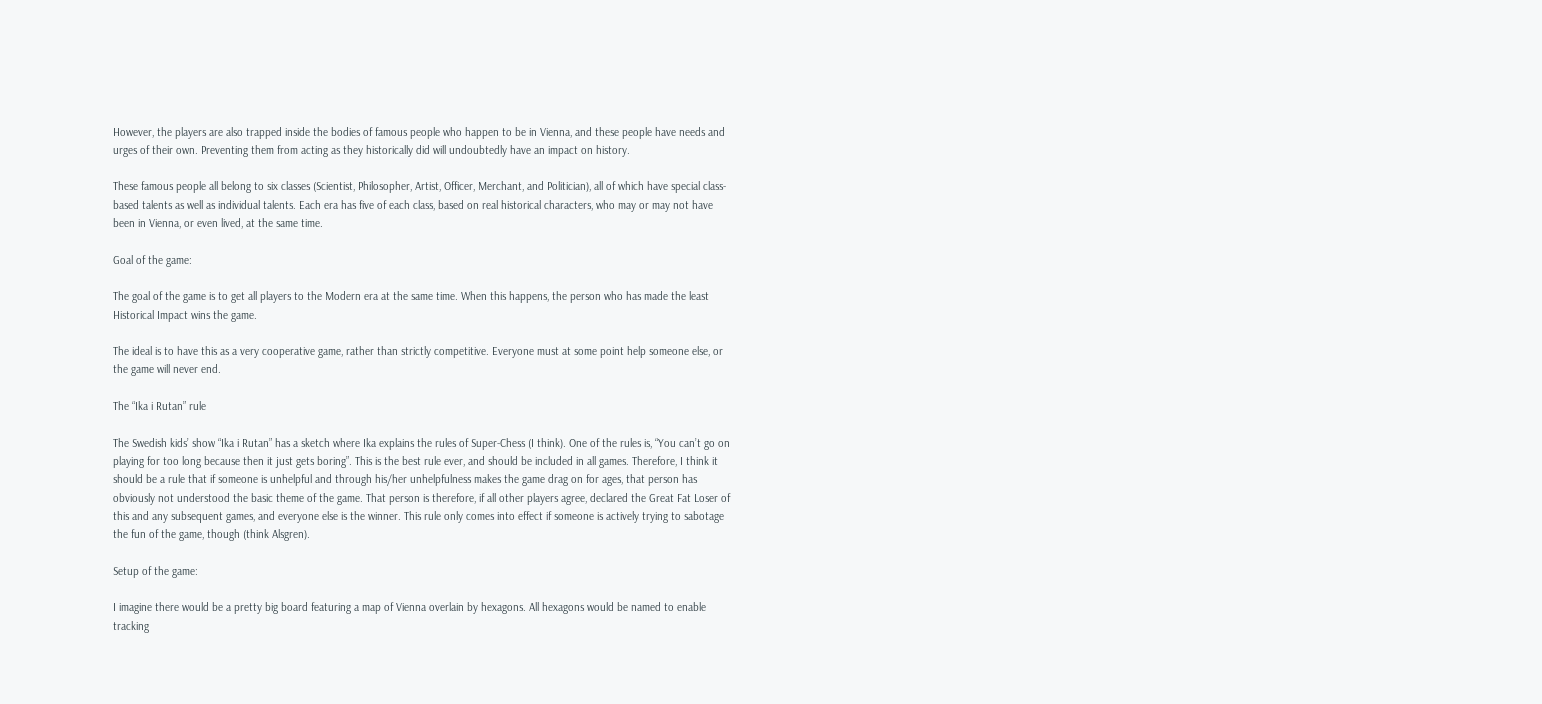However, the players are also trapped inside the bodies of famous people who happen to be in Vienna, and these people have needs and urges of their own. Preventing them from acting as they historically did will undoubtedly have an impact on history.

These famous people all belong to six classes (Scientist, Philosopher, Artist, Officer, Merchant, and Politician), all of which have special class-based talents as well as individual talents. Each era has five of each class, based on real historical characters, who may or may not have been in Vienna, or even lived, at the same time.

Goal of the game:

The goal of the game is to get all players to the Modern era at the same time. When this happens, the person who has made the least Historical Impact wins the game.

The ideal is to have this as a very cooperative game, rather than strictly competitive. Everyone must at some point help someone else, or the game will never end.

The “Ika i Rutan” rule

The Swedish kids’ show “Ika i Rutan” has a sketch where Ika explains the rules of Super-Chess (I think). One of the rules is, “You can’t go on playing for too long because then it just gets boring”. This is the best rule ever, and should be included in all games. Therefore, I think it should be a rule that if someone is unhelpful and through his/her unhelpfulness makes the game drag on for ages, that person has obviously not understood the basic theme of the game. That person is therefore, if all other players agree, declared the Great Fat Loser of this and any subsequent games, and everyone else is the winner. This rule only comes into effect if someone is actively trying to sabotage the fun of the game, though (think Alsgren).

Setup of the game:

I imagine there would be a pretty big board featuring a map of Vienna overlain by hexagons. All hexagons would be named to enable tracking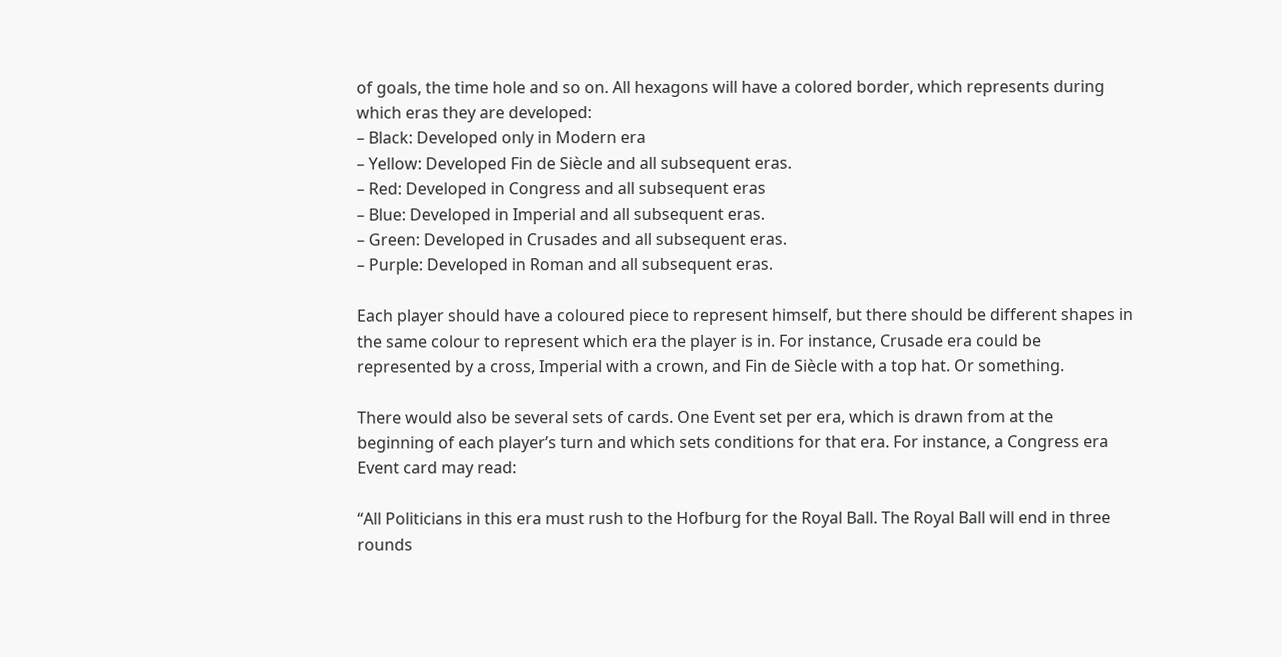of goals, the time hole and so on. All hexagons will have a colored border, which represents during which eras they are developed:
– Black: Developed only in Modern era
– Yellow: Developed Fin de Siècle and all subsequent eras.
– Red: Developed in Congress and all subsequent eras
– Blue: Developed in Imperial and all subsequent eras.
– Green: Developed in Crusades and all subsequent eras.
– Purple: Developed in Roman and all subsequent eras.

Each player should have a coloured piece to represent himself, but there should be different shapes in the same colour to represent which era the player is in. For instance, Crusade era could be represented by a cross, Imperial with a crown, and Fin de Siècle with a top hat. Or something.

There would also be several sets of cards. One Event set per era, which is drawn from at the beginning of each player’s turn and which sets conditions for that era. For instance, a Congress era Event card may read:

“All Politicians in this era must rush to the Hofburg for the Royal Ball. The Royal Ball will end in three rounds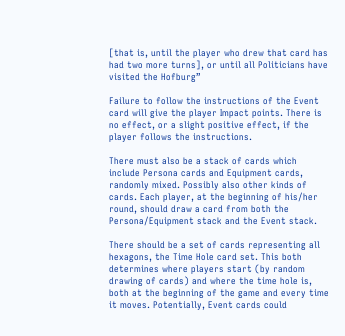[that is, until the player who drew that card has had two more turns], or until all Politicians have visited the Hofburg”

Failure to follow the instructions of the Event card will give the player Impact points. There is no effect, or a slight positive effect, if the player follows the instructions.

There must also be a stack of cards which include Persona cards and Equipment cards, randomly mixed. Possibly also other kinds of cards. Each player, at the beginning of his/her round, should draw a card from both the Persona/Equipment stack and the Event stack.

There should be a set of cards representing all hexagons, the Time Hole card set. This both determines where players start (by random drawing of cards) and where the time hole is, both at the beginning of the game and every time it moves. Potentially, Event cards could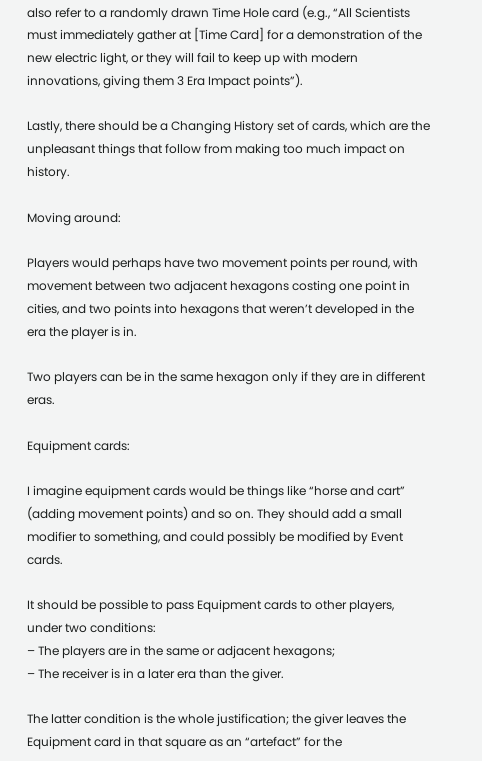also refer to a randomly drawn Time Hole card (e.g., “All Scientists must immediately gather at [Time Card] for a demonstration of the new electric light, or they will fail to keep up with modern innovations, giving them 3 Era Impact points”).

Lastly, there should be a Changing History set of cards, which are the unpleasant things that follow from making too much impact on history.

Moving around:

Players would perhaps have two movement points per round, with movement between two adjacent hexagons costing one point in cities, and two points into hexagons that weren’t developed in the era the player is in.

Two players can be in the same hexagon only if they are in different eras.

Equipment cards:

I imagine equipment cards would be things like “horse and cart” (adding movement points) and so on. They should add a small modifier to something, and could possibly be modified by Event cards.

It should be possible to pass Equipment cards to other players, under two conditions:
– The players are in the same or adjacent hexagons;
– The receiver is in a later era than the giver.

The latter condition is the whole justification; the giver leaves the Equipment card in that square as an “artefact” for the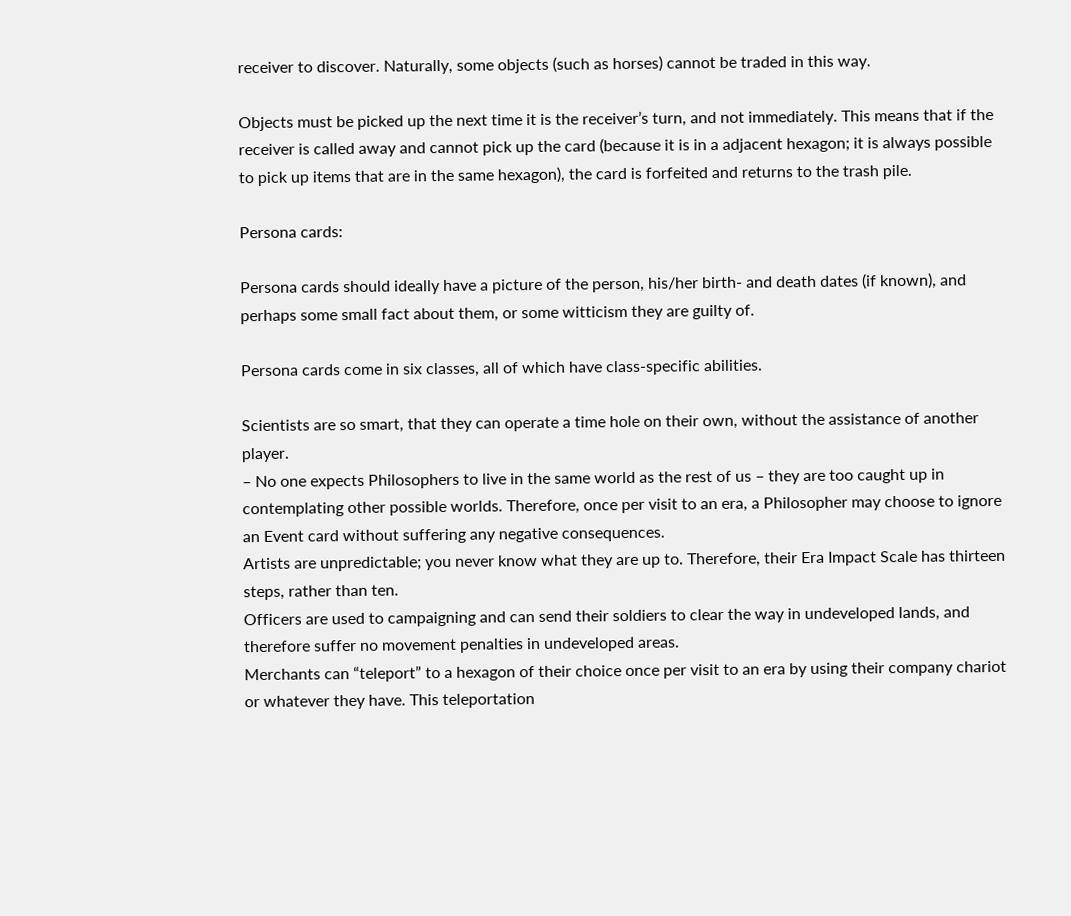receiver to discover. Naturally, some objects (such as horses) cannot be traded in this way.

Objects must be picked up the next time it is the receiver’s turn, and not immediately. This means that if the receiver is called away and cannot pick up the card (because it is in a adjacent hexagon; it is always possible to pick up items that are in the same hexagon), the card is forfeited and returns to the trash pile.

Persona cards:

Persona cards should ideally have a picture of the person, his/her birth- and death dates (if known), and perhaps some small fact about them, or some witticism they are guilty of.

Persona cards come in six classes, all of which have class-specific abilities.

Scientists are so smart, that they can operate a time hole on their own, without the assistance of another player.
– No one expects Philosophers to live in the same world as the rest of us – they are too caught up in contemplating other possible worlds. Therefore, once per visit to an era, a Philosopher may choose to ignore an Event card without suffering any negative consequences.
Artists are unpredictable; you never know what they are up to. Therefore, their Era Impact Scale has thirteen steps, rather than ten.
Officers are used to campaigning and can send their soldiers to clear the way in undeveloped lands, and therefore suffer no movement penalties in undeveloped areas.
Merchants can “teleport” to a hexagon of their choice once per visit to an era by using their company chariot or whatever they have. This teleportation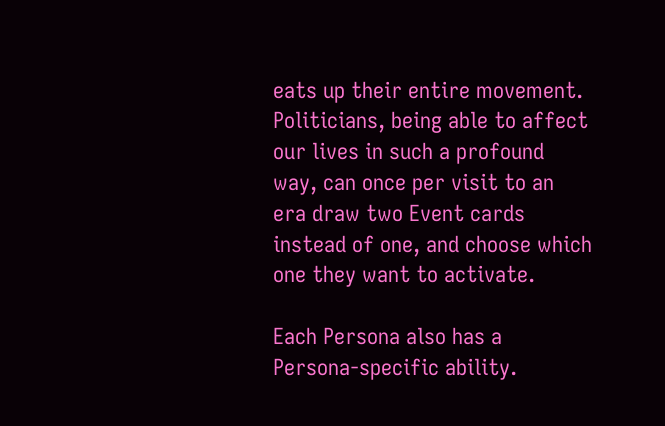eats up their entire movement.
Politicians, being able to affect our lives in such a profound way, can once per visit to an era draw two Event cards instead of one, and choose which one they want to activate.

Each Persona also has a Persona-specific ability.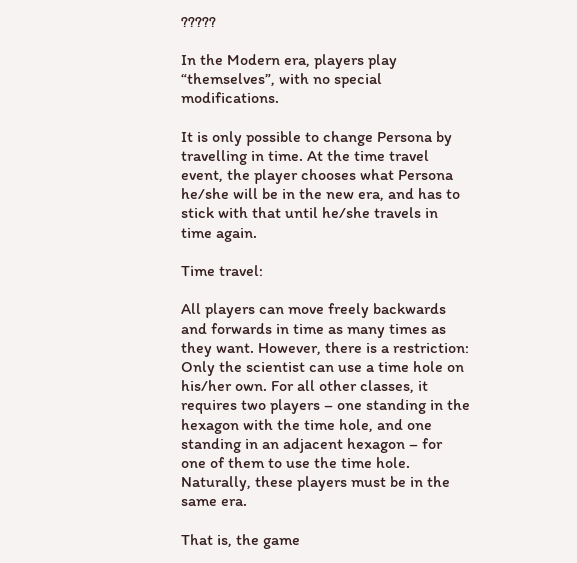?????

In the Modern era, players play “themselves”, with no special modifications.

It is only possible to change Persona by travelling in time. At the time travel event, the player chooses what Persona he/she will be in the new era, and has to stick with that until he/she travels in time again.

Time travel:

All players can move freely backwards and forwards in time as many times as they want. However, there is a restriction: Only the scientist can use a time hole on his/her own. For all other classes, it requires two players – one standing in the hexagon with the time hole, and one standing in an adjacent hexagon – for one of them to use the time hole. Naturally, these players must be in the same era.

That is, the game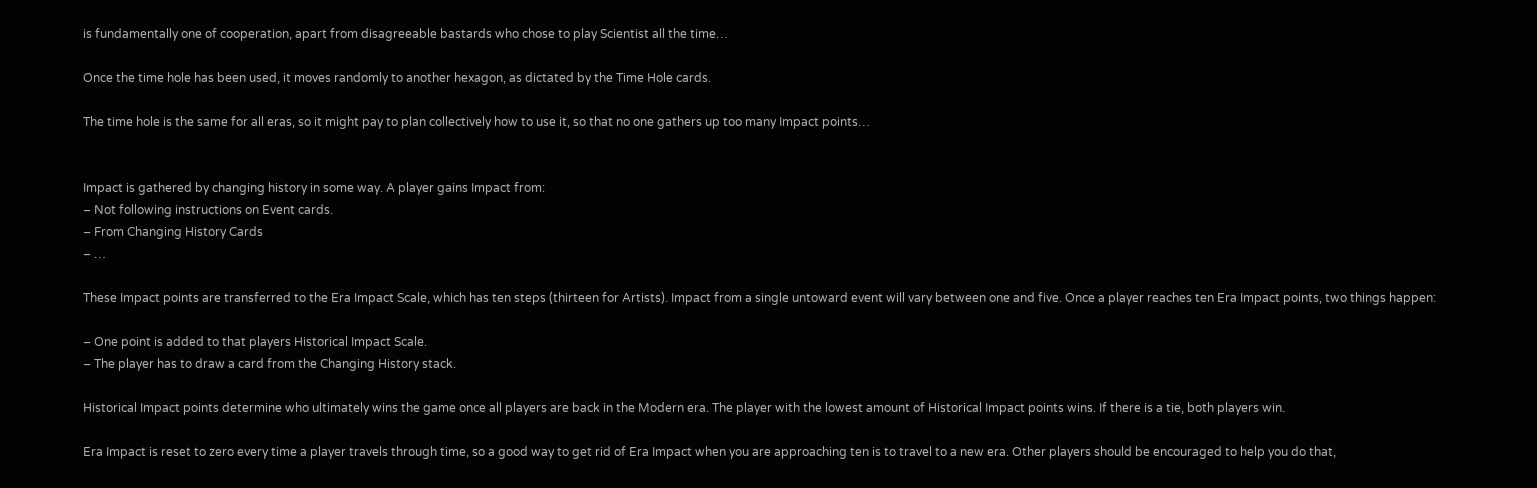is fundamentally one of cooperation, apart from disagreeable bastards who chose to play Scientist all the time…

Once the time hole has been used, it moves randomly to another hexagon, as dictated by the Time Hole cards.

The time hole is the same for all eras, so it might pay to plan collectively how to use it, so that no one gathers up too many Impact points…


Impact is gathered by changing history in some way. A player gains Impact from:
– Not following instructions on Event cards.
– From Changing History Cards
– …

These Impact points are transferred to the Era Impact Scale, which has ten steps (thirteen for Artists). Impact from a single untoward event will vary between one and five. Once a player reaches ten Era Impact points, two things happen:

– One point is added to that players Historical Impact Scale.
– The player has to draw a card from the Changing History stack.

Historical Impact points determine who ultimately wins the game once all players are back in the Modern era. The player with the lowest amount of Historical Impact points wins. If there is a tie, both players win.

Era Impact is reset to zero every time a player travels through time, so a good way to get rid of Era Impact when you are approaching ten is to travel to a new era. Other players should be encouraged to help you do that,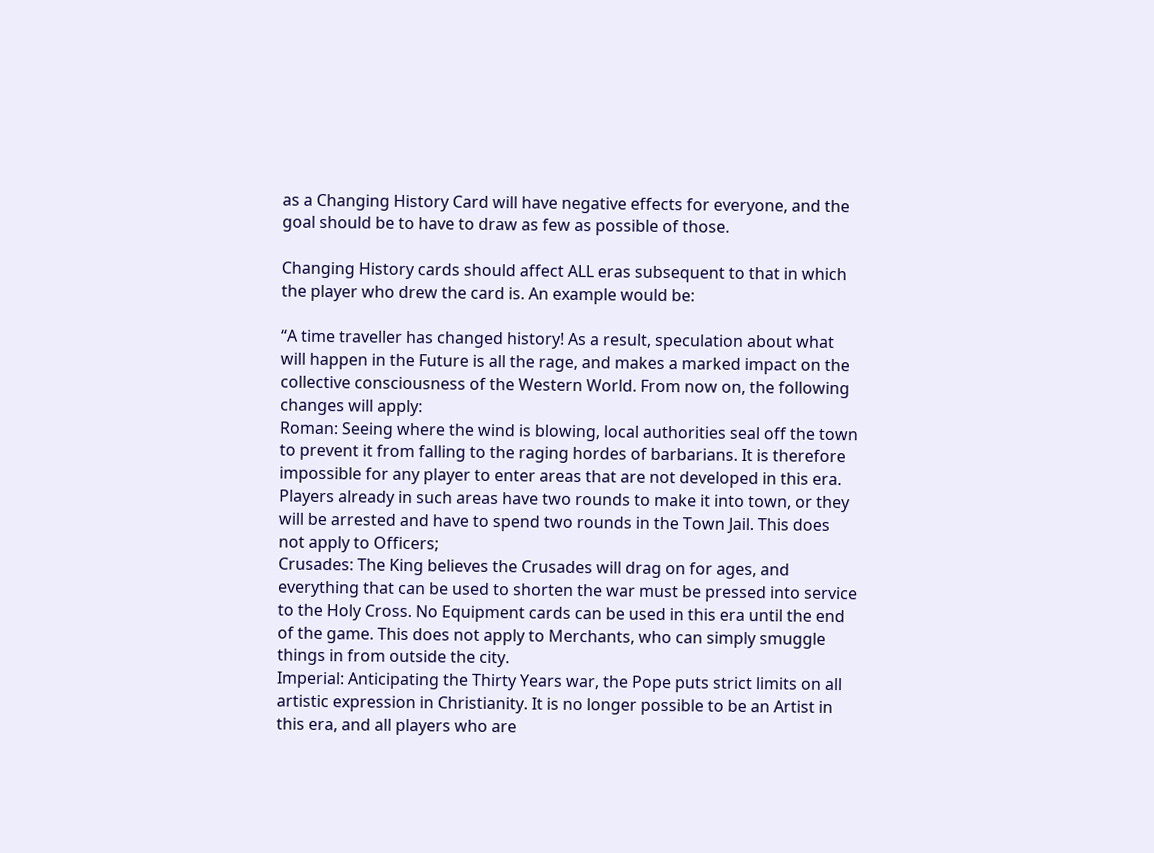as a Changing History Card will have negative effects for everyone, and the goal should be to have to draw as few as possible of those.

Changing History cards should affect ALL eras subsequent to that in which the player who drew the card is. An example would be:

“A time traveller has changed history! As a result, speculation about what will happen in the Future is all the rage, and makes a marked impact on the collective consciousness of the Western World. From now on, the following changes will apply:
Roman: Seeing where the wind is blowing, local authorities seal off the town to prevent it from falling to the raging hordes of barbarians. It is therefore impossible for any player to enter areas that are not developed in this era. Players already in such areas have two rounds to make it into town, or they will be arrested and have to spend two rounds in the Town Jail. This does not apply to Officers;
Crusades: The King believes the Crusades will drag on for ages, and everything that can be used to shorten the war must be pressed into service to the Holy Cross. No Equipment cards can be used in this era until the end of the game. This does not apply to Merchants, who can simply smuggle things in from outside the city.
Imperial: Anticipating the Thirty Years war, the Pope puts strict limits on all artistic expression in Christianity. It is no longer possible to be an Artist in this era, and all players who are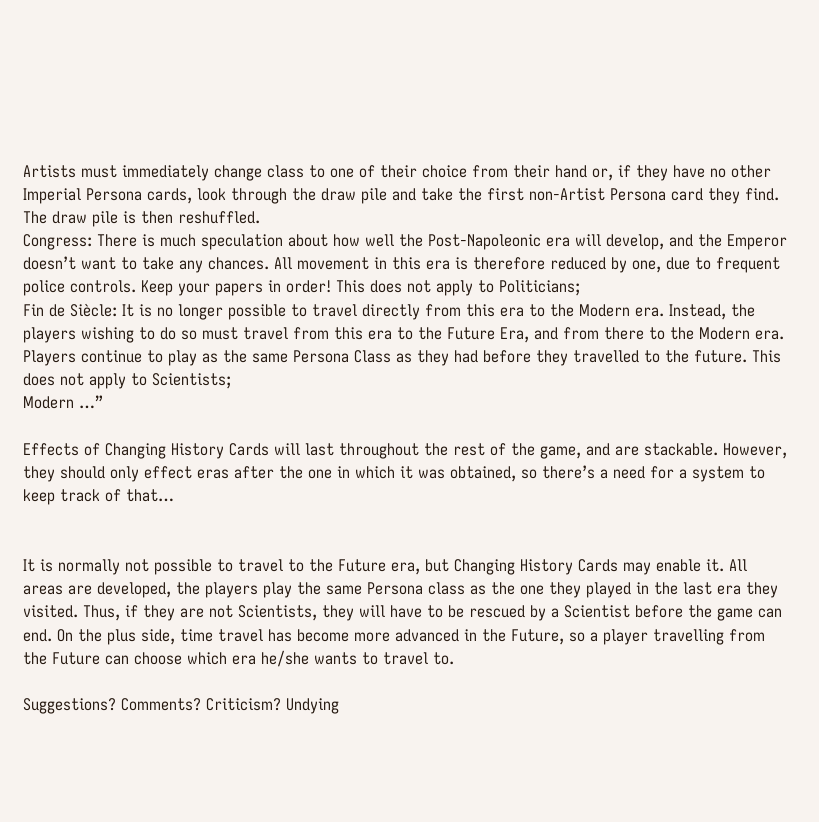Artists must immediately change class to one of their choice from their hand or, if they have no other Imperial Persona cards, look through the draw pile and take the first non-Artist Persona card they find. The draw pile is then reshuffled.
Congress: There is much speculation about how well the Post-Napoleonic era will develop, and the Emperor doesn’t want to take any chances. All movement in this era is therefore reduced by one, due to frequent police controls. Keep your papers in order! This does not apply to Politicians;
Fin de Siècle: It is no longer possible to travel directly from this era to the Modern era. Instead, the players wishing to do so must travel from this era to the Future Era, and from there to the Modern era. Players continue to play as the same Persona Class as they had before they travelled to the future. This does not apply to Scientists;
Modern …”

Effects of Changing History Cards will last throughout the rest of the game, and are stackable. However, they should only effect eras after the one in which it was obtained, so there’s a need for a system to keep track of that…


It is normally not possible to travel to the Future era, but Changing History Cards may enable it. All areas are developed, the players play the same Persona class as the one they played in the last era they visited. Thus, if they are not Scientists, they will have to be rescued by a Scientist before the game can end. On the plus side, time travel has become more advanced in the Future, so a player travelling from the Future can choose which era he/she wants to travel to.

Suggestions? Comments? Criticism? Undying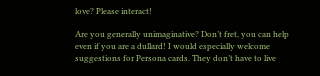love? Please interact!

Are you generally unimaginative? Don’t fret, you can help even if you are a dullard! I would especially welcome suggestions for Persona cards. They don’t have to live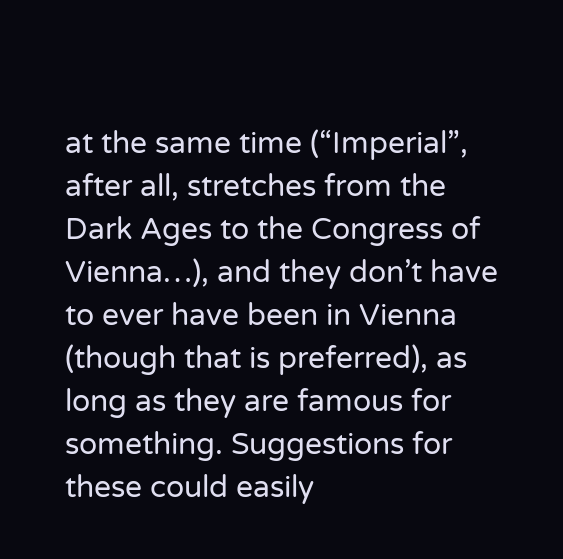at the same time (“Imperial”, after all, stretches from the Dark Ages to the Congress of Vienna…), and they don’t have to ever have been in Vienna (though that is preferred), as long as they are famous for something. Suggestions for these could easily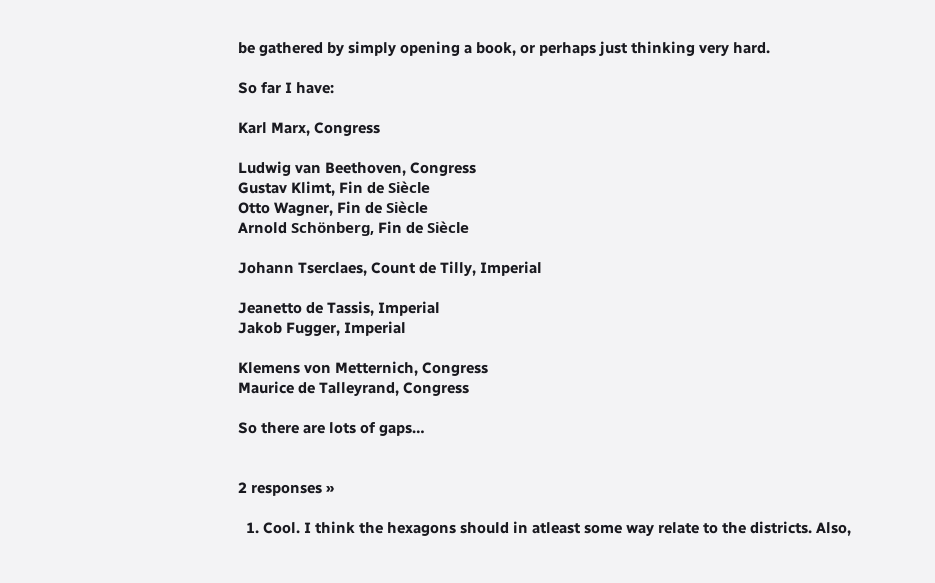be gathered by simply opening a book, or perhaps just thinking very hard.

So far I have:

Karl Marx, Congress

Ludwig van Beethoven, Congress
Gustav Klimt, Fin de Siècle
Otto Wagner, Fin de Siècle
Arnold Schönberg, Fin de Siècle

Johann Tserclaes, Count de Tilly, Imperial

Jeanetto de Tassis, Imperial
Jakob Fugger, Imperial

Klemens von Metternich, Congress
Maurice de Talleyrand, Congress

So there are lots of gaps…


2 responses »

  1. Cool. I think the hexagons should in atleast some way relate to the districts. Also,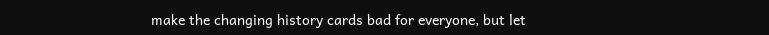make the changing history cards bad for everyone, but let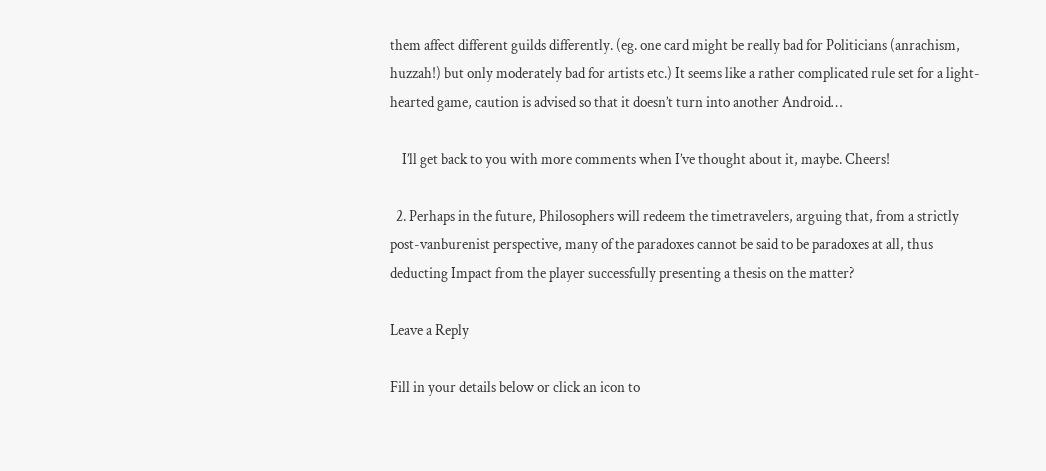them affect different guilds differently. (eg. one card might be really bad for Politicians (anrachism, huzzah!) but only moderately bad for artists etc.) It seems like a rather complicated rule set for a light-hearted game, caution is advised so that it doesn’t turn into another Android…

    I’ll get back to you with more comments when I’ve thought about it, maybe. Cheers!

  2. Perhaps in the future, Philosophers will redeem the timetravelers, arguing that, from a strictly post-vanburenist perspective, many of the paradoxes cannot be said to be paradoxes at all, thus deducting Impact from the player successfully presenting a thesis on the matter?

Leave a Reply

Fill in your details below or click an icon to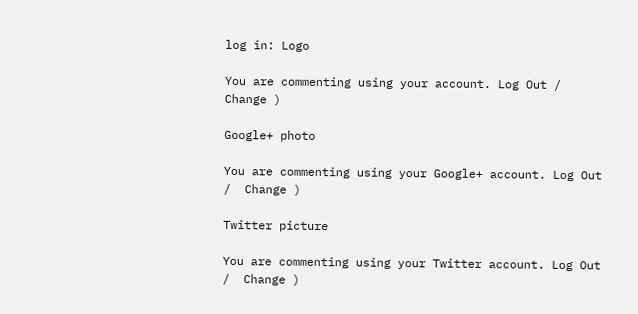log in: Logo

You are commenting using your account. Log Out /  Change )

Google+ photo

You are commenting using your Google+ account. Log Out /  Change )

Twitter picture

You are commenting using your Twitter account. Log Out /  Change )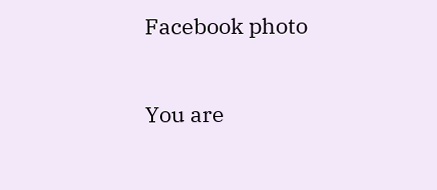Facebook photo

You are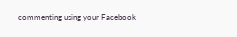commenting using your Facebook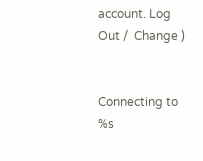account. Log Out /  Change )


Connecting to %s